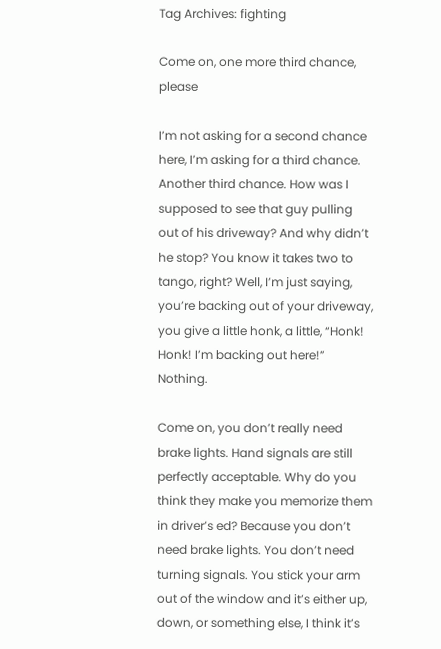Tag Archives: fighting

Come on, one more third chance, please

I’m not asking for a second chance here, I’m asking for a third chance. Another third chance. How was I supposed to see that guy pulling out of his driveway? And why didn’t he stop? You know it takes two to tango, right? Well, I’m just saying, you’re backing out of your driveway, you give a little honk, a little, “Honk! Honk! I’m backing out here!” Nothing.

Come on, you don’t really need brake lights. Hand signals are still perfectly acceptable. Why do you think they make you memorize them in driver’s ed? Because you don’t need brake lights. You don’t need turning signals. You stick your arm out of the window and it’s either up, down, or something else, I think it’s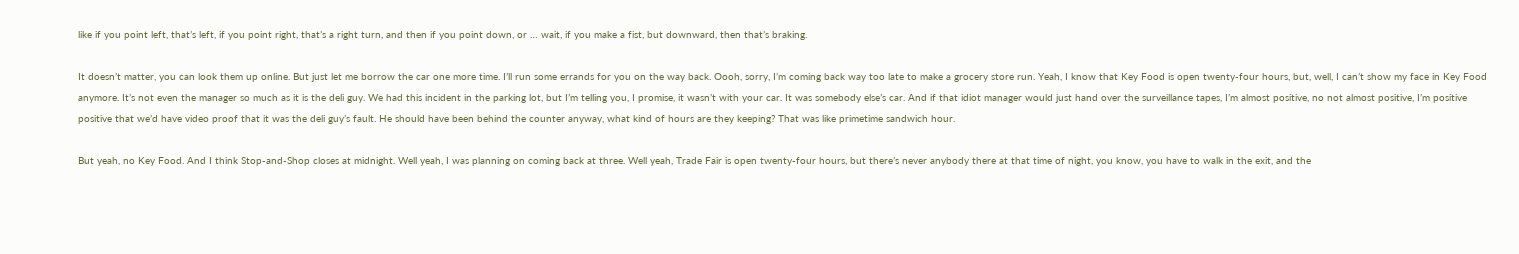like if you point left, that’s left, if you point right, that’s a right turn, and then if you point down, or … wait, if you make a fist, but downward, then that’s braking.

It doesn’t matter, you can look them up online. But just let me borrow the car one more time. I’ll run some errands for you on the way back. Oooh, sorry, I’m coming back way too late to make a grocery store run. Yeah, I know that Key Food is open twenty-four hours, but, well, I can’t show my face in Key Food anymore. It’s not even the manager so much as it is the deli guy. We had this incident in the parking lot, but I’m telling you, I promise, it wasn’t with your car. It was somebody else’s car. And if that idiot manager would just hand over the surveillance tapes, I’m almost positive, no not almost positive, I’m positive positive that we’d have video proof that it was the deli guy’s fault. He should have been behind the counter anyway, what kind of hours are they keeping? That was like primetime sandwich hour.

But yeah, no Key Food. And I think Stop-and-Shop closes at midnight. Well yeah, I was planning on coming back at three. Well yeah, Trade Fair is open twenty-four hours, but there’s never anybody there at that time of night, you know, you have to walk in the exit, and the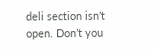deli section isn’t open. Don’t you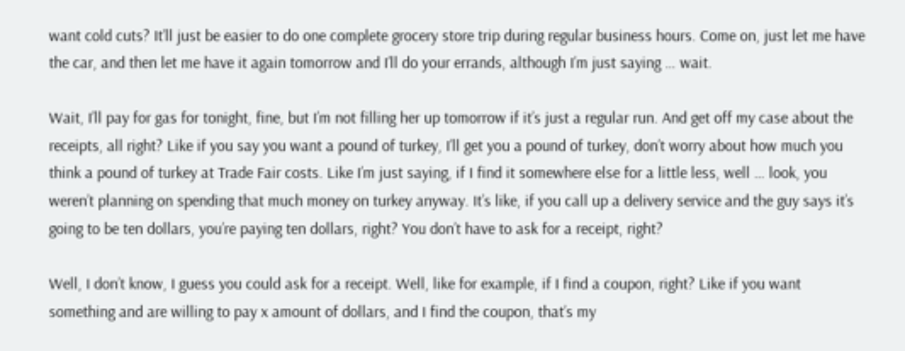want cold cuts? It’ll just be easier to do one complete grocery store trip during regular business hours. Come on, just let me have the car, and then let me have it again tomorrow and I’ll do your errands, although I’m just saying … wait.

Wait, I’ll pay for gas for tonight, fine, but I’m not filling her up tomorrow if it’s just a regular run. And get off my case about the receipts, all right? Like if you say you want a pound of turkey, I’ll get you a pound of turkey, don’t worry about how much you think a pound of turkey at Trade Fair costs. Like I’m just saying, if I find it somewhere else for a little less, well … look, you weren’t planning on spending that much money on turkey anyway. It’s like, if you call up a delivery service and the guy says it’s going to be ten dollars, you’re paying ten dollars, right? You don’t have to ask for a receipt, right?

Well, I don’t know, I guess you could ask for a receipt. Well, like for example, if I find a coupon, right? Like if you want something and are willing to pay x amount of dollars, and I find the coupon, that’s my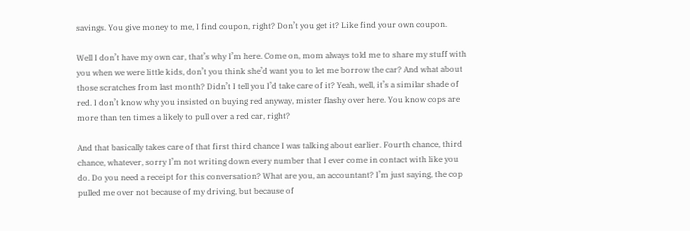savings. You give money to me, I find coupon, right? Don’t you get it? Like find your own coupon.

Well I don’t have my own car, that’s why I’m here. Come on, mom always told me to share my stuff with you when we were little kids, don’t you think she’d want you to let me borrow the car? And what about those scratches from last month? Didn’t I tell you I’d take care of it? Yeah, well, it’s a similar shade of red. I don’t know why you insisted on buying red anyway, mister flashy over here. You know cops are more than ten times a likely to pull over a red car, right?

And that basically takes care of that first third chance I was talking about earlier. Fourth chance, third chance, whatever, sorry I’m not writing down every number that I ever come in contact with like you do. Do you need a receipt for this conversation? What are you, an accountant? I’m just saying, the cop pulled me over not because of my driving, but because of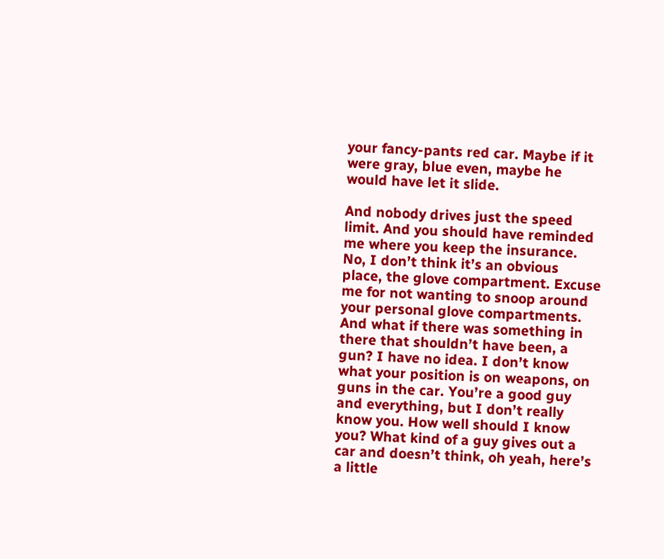your fancy-pants red car. Maybe if it were gray, blue even, maybe he would have let it slide.

And nobody drives just the speed limit. And you should have reminded me where you keep the insurance. No, I don’t think it’s an obvious place, the glove compartment. Excuse me for not wanting to snoop around your personal glove compartments. And what if there was something in there that shouldn’t have been, a gun? I have no idea. I don’t know what your position is on weapons, on guns in the car. You’re a good guy and everything, but I don’t really know you. How well should I know you? What kind of a guy gives out a car and doesn’t think, oh yeah, here’s a little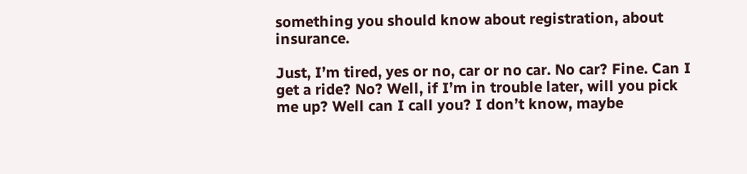something you should know about registration, about insurance.

Just, I’m tired, yes or no, car or no car. No car? Fine. Can I get a ride? No? Well, if I’m in trouble later, will you pick me up? Well can I call you? I don’t know, maybe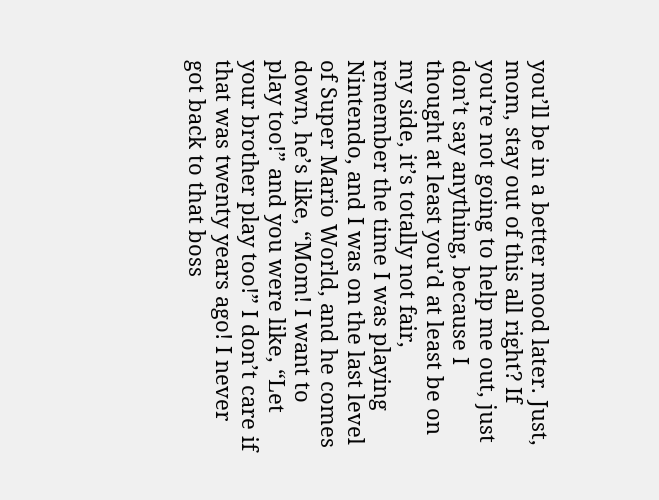you’ll be in a better mood later. Just, mom, stay out of this all right? If you’re not going to help me out, just don’t say anything, because I thought at least you’d at least be on my side, it’s totally not fair, remember the time I was playing Nintendo, and I was on the last level of Super Mario World, and he comes down, he’s like, “Mom! I want to play too!” and you were like, “Let your brother play too!” I don’t care if that was twenty years ago! I never got back to that boss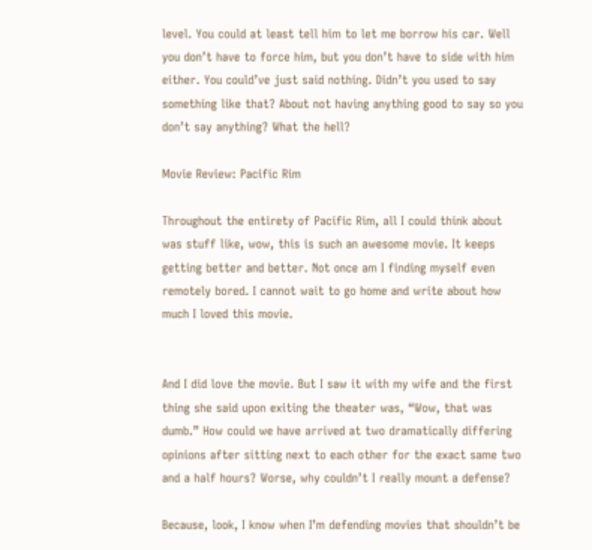level. You could at least tell him to let me borrow his car. Well you don’t have to force him, but you don’t have to side with him either. You could’ve just said nothing. Didn’t you used to say something like that? About not having anything good to say so you don’t say anything? What the hell?

Movie Review: Pacific Rim

Throughout the entirety of Pacific Rim, all I could think about was stuff like, wow, this is such an awesome movie. It keeps getting better and better. Not once am I finding myself even remotely bored. I cannot wait to go home and write about how much I loved this movie.


And I did love the movie. But I saw it with my wife and the first thing she said upon exiting the theater was, “Wow, that was dumb.” How could we have arrived at two dramatically differing opinions after sitting next to each other for the exact same two and a half hours? Worse, why couldn’t I really mount a defense?

Because, look, I know when I’m defending movies that shouldn’t be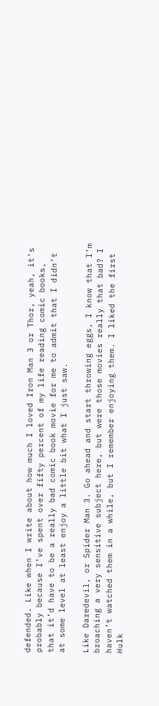defended. Like when I write about how much I loved Iron Man 3 or Thor, yeah, it’s probably because I’ve spent over fifty percent of my life reading comic books, that it’d have to be a really bad comic book movie for me to admit that I didn’t at some level at least enjoy a little bit what I just saw.

Like Daredevil, or Spider Man 3. Go ahead and start throwing eggs, I know that I’m broaching a very sensitive subject here, but were those movies really that bad? I haven’t watched them in a while, but I remember enjoying them. I liked the first Hulk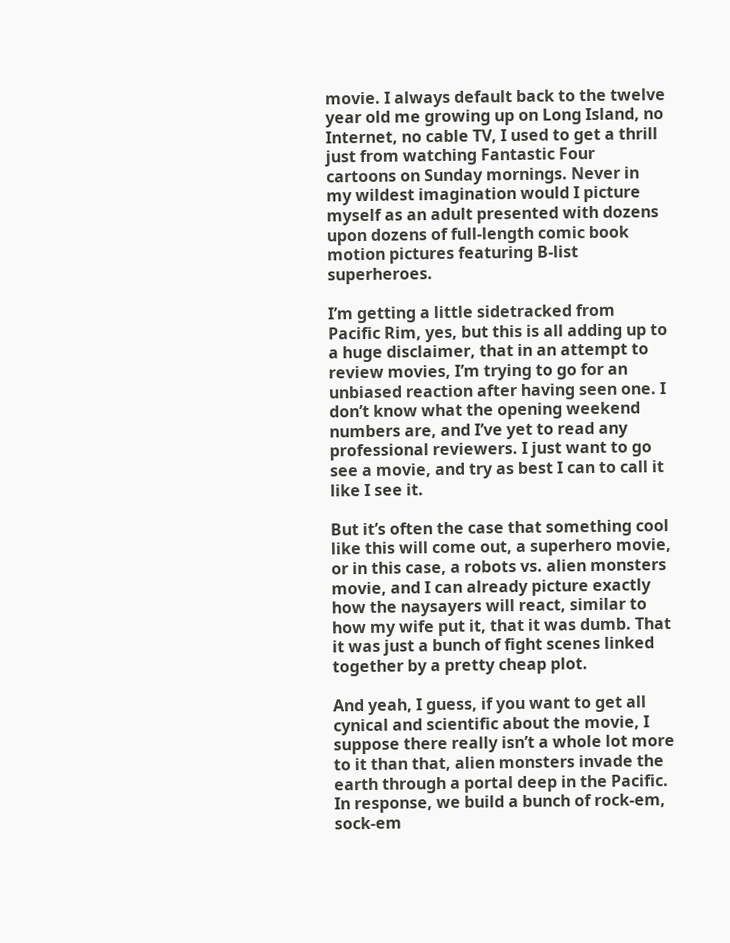movie. I always default back to the twelve year old me growing up on Long Island, no Internet, no cable TV, I used to get a thrill just from watching Fantastic Four cartoons on Sunday mornings. Never in my wildest imagination would I picture myself as an adult presented with dozens upon dozens of full-length comic book motion pictures featuring B-list superheroes.

I’m getting a little sidetracked from Pacific Rim, yes, but this is all adding up to a huge disclaimer, that in an attempt to review movies, I’m trying to go for an unbiased reaction after having seen one. I don’t know what the opening weekend numbers are, and I’ve yet to read any professional reviewers. I just want to go see a movie, and try as best I can to call it like I see it.

But it’s often the case that something cool like this will come out, a superhero movie, or in this case, a robots vs. alien monsters movie, and I can already picture exactly how the naysayers will react, similar to how my wife put it, that it was dumb. That it was just a bunch of fight scenes linked together by a pretty cheap plot.

And yeah, I guess, if you want to get all cynical and scientific about the movie, I suppose there really isn’t a whole lot more to it than that, alien monsters invade the earth through a portal deep in the Pacific. In response, we build a bunch of rock-em, sock-em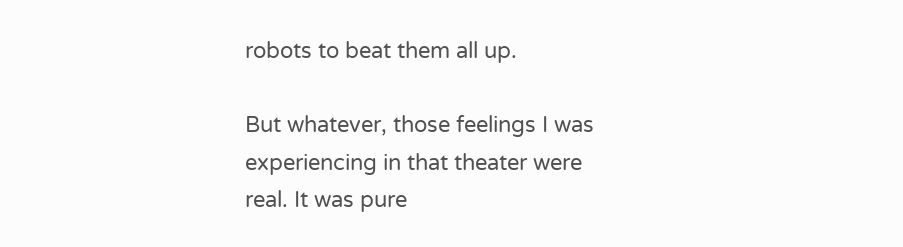robots to beat them all up.

But whatever, those feelings I was experiencing in that theater were real. It was pure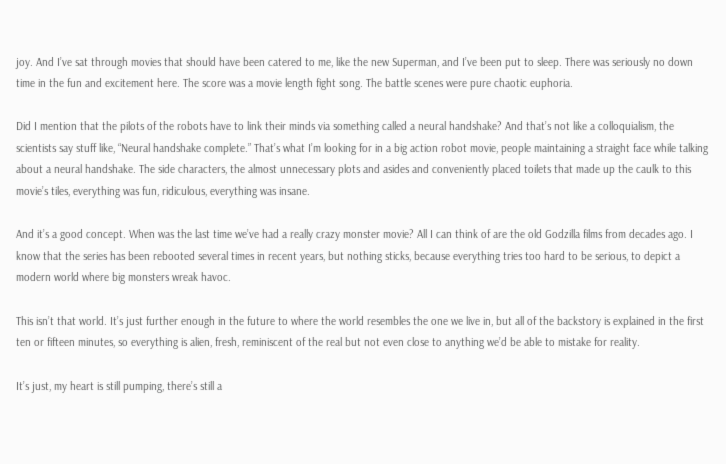joy. And I’ve sat through movies that should have been catered to me, like the new Superman, and I’ve been put to sleep. There was seriously no down time in the fun and excitement here. The score was a movie length fight song. The battle scenes were pure chaotic euphoria.

Did I mention that the pilots of the robots have to link their minds via something called a neural handshake? And that’s not like a colloquialism, the scientists say stuff like, “Neural handshake complete.” That’s what I’m looking for in a big action robot movie, people maintaining a straight face while talking about a neural handshake. The side characters, the almost unnecessary plots and asides and conveniently placed toilets that made up the caulk to this movie’s tiles, everything was fun, ridiculous, everything was insane.

And it’s a good concept. When was the last time we’ve had a really crazy monster movie? All I can think of are the old Godzilla films from decades ago. I know that the series has been rebooted several times in recent years, but nothing sticks, because everything tries too hard to be serious, to depict a modern world where big monsters wreak havoc.

This isn’t that world. It’s just further enough in the future to where the world resembles the one we live in, but all of the backstory is explained in the first ten or fifteen minutes, so everything is alien, fresh, reminiscent of the real but not even close to anything we’d be able to mistake for reality.

It’s just, my heart is still pumping, there’s still a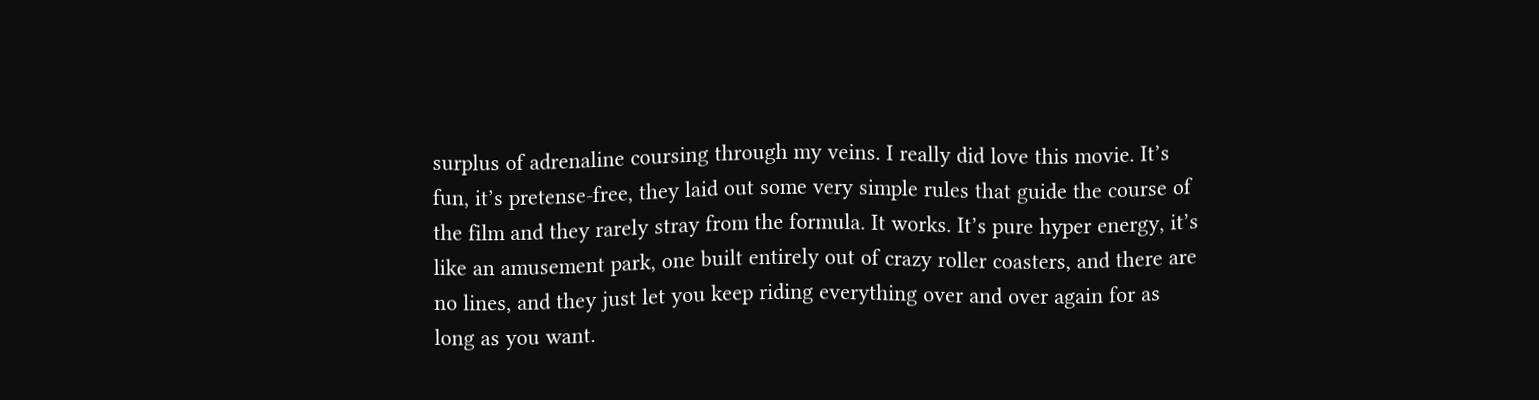surplus of adrenaline coursing through my veins. I really did love this movie. It’s fun, it’s pretense-free, they laid out some very simple rules that guide the course of the film and they rarely stray from the formula. It works. It’s pure hyper energy, it’s like an amusement park, one built entirely out of crazy roller coasters, and there are no lines, and they just let you keep riding everything over and over again for as long as you want.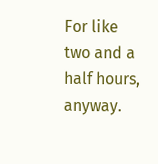For like two and a half hours, anyway.